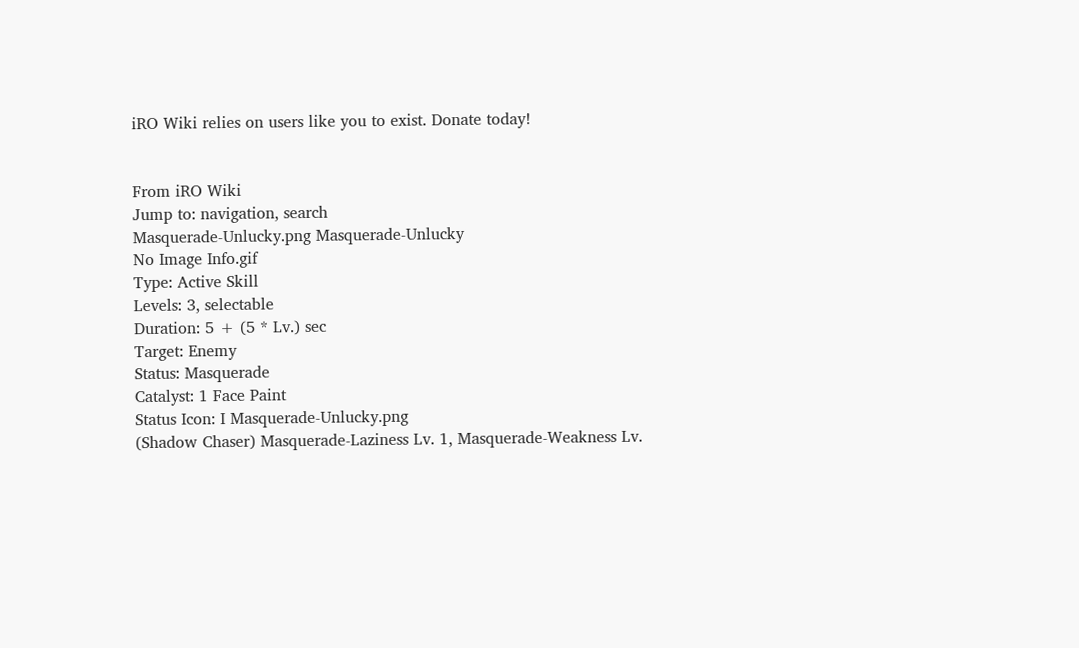iRO Wiki relies on users like you to exist. Donate today!


From iRO Wiki
Jump to: navigation, search
Masquerade-Unlucky.png Masquerade-Unlucky
No Image Info.gif
Type: Active Skill
Levels: 3, selectable
Duration: 5 + (5 * Lv.) sec
Target: Enemy
Status: Masquerade
Catalyst: 1 Face Paint
Status Icon: I Masquerade-Unlucky.png
(Shadow Chaser) Masquerade-Laziness Lv. 1, Masquerade-Weakness Lv.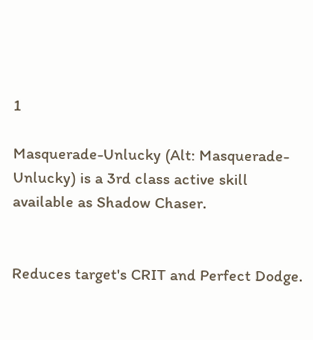1

Masquerade-Unlucky (Alt: Masquerade-Unlucky) is a 3rd class active skill available as Shadow Chaser.


Reduces target's CRIT and Perfect Dodge.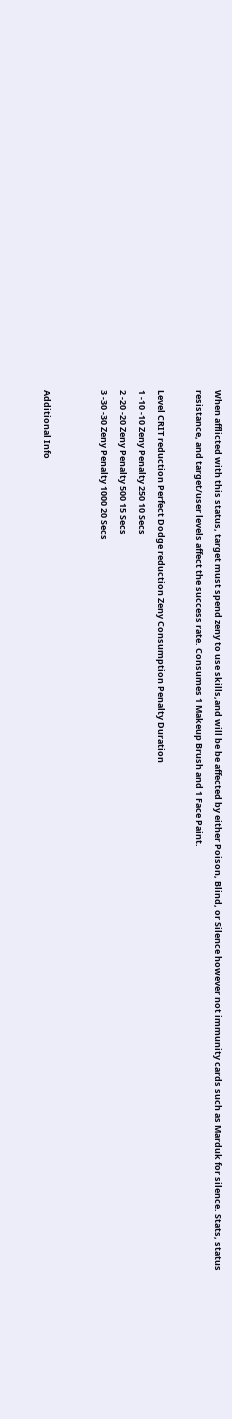When afflicted with this status, target must spend zeny to use skills,and will be be affected by either Poison, Blind, or Silence however not immunity cards such as Marduk for silence. Stats, status resistance, and target/user levels affect the success rate. Consumes 1 Makeup Brush and 1 Face Paint.

Level CRIT reduction Perfect Dodge reduction Zeny Consumption Penalty Duration
1 -10 -10 Zeny Penalty 250 10 Secs
2 -20 -20 Zeny Penalty 500 15 Secs
3 -30 -30 Zeny Penalty 1000 20 Secs


Additional Info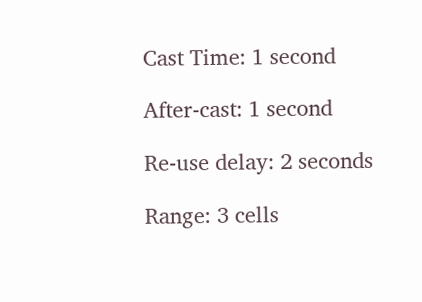Cast Time: 1 second

After-cast: 1 second

Re-use delay: 2 seconds

Range: 3 cells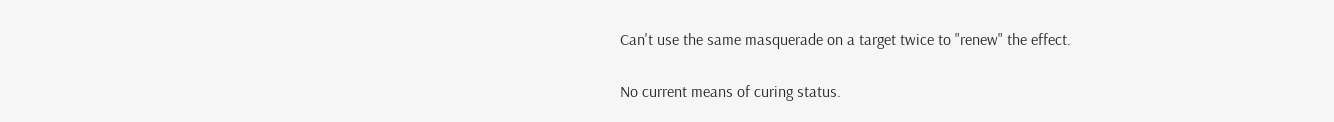Can't use the same masquerade on a target twice to "renew" the effect.

No current means of curing status.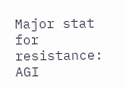Major stat for resistance: AGI